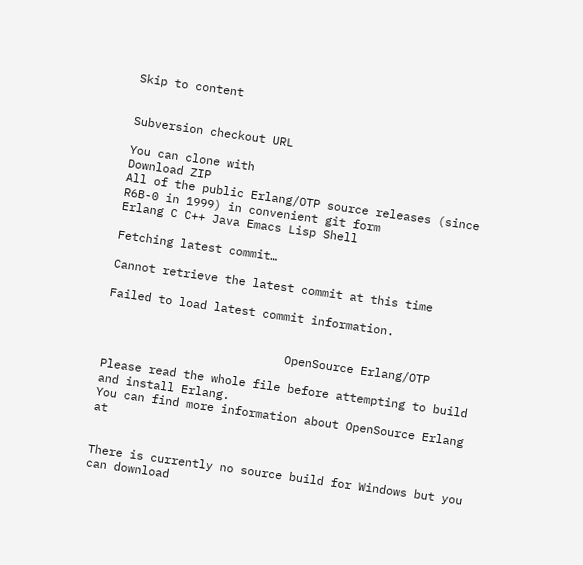Skip to content


Subversion checkout URL

You can clone with
Download ZIP
All of the public Erlang/OTP source releases (since R6B-0 in 1999) in convenient git form
Erlang C C++ Java Emacs Lisp Shell

Fetching latest commit…

Cannot retrieve the latest commit at this time

Failed to load latest commit information.


                          OpenSource Erlang/OTP

Please read the whole file before attempting to build and install Erlang.
You can find more information about OpenSource Erlang at


There is currently no source build for Windows but you can download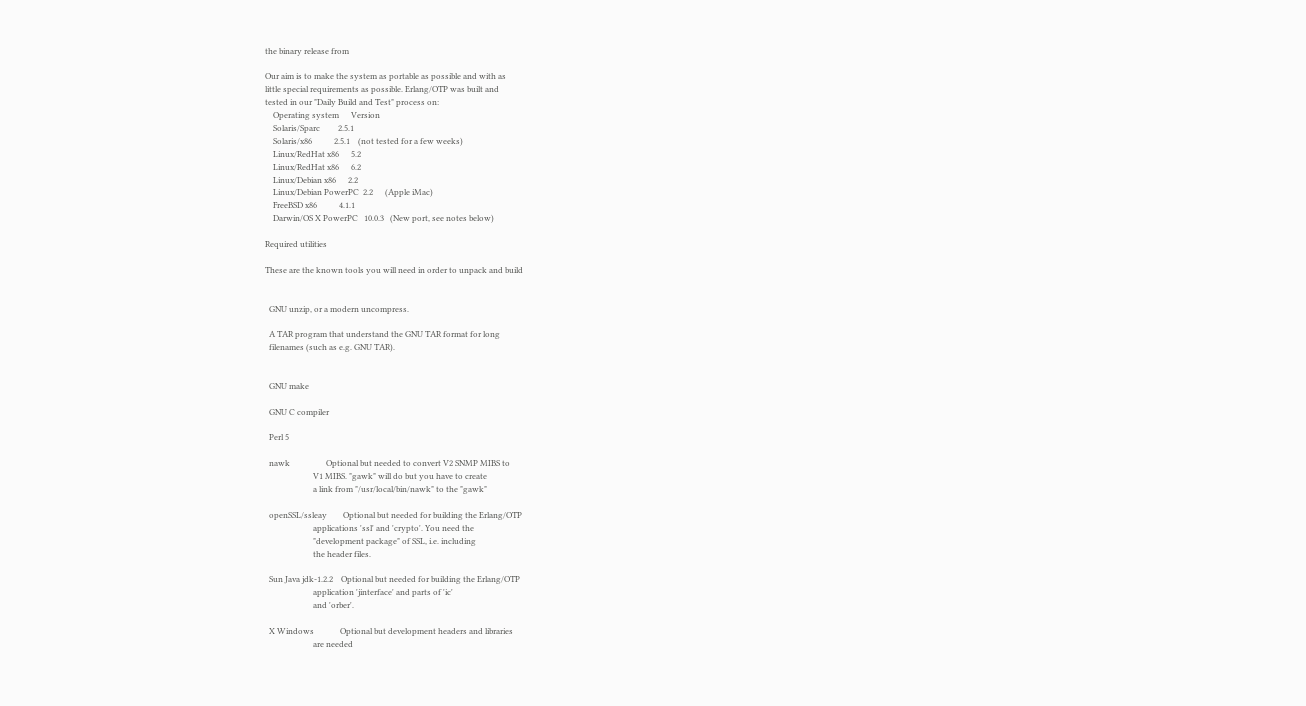the binary release from

Our aim is to make the system as portable as possible and with as
little special requirements as possible. Erlang/OTP was built and
tested in our "Daily Build and Test" process on:
    Operating system      Version
    Solaris/Sparc         2.5.1
    Solaris/x86           2.5.1    (not tested for a few weeks)
    Linux/RedHat x86      5.2
    Linux/RedHat x86      6.2
    Linux/Debian x86      2.2
    Linux/Debian PowerPC  2.2      (Apple iMac)
    FreeBSD x86           4.1.1
    Darwin/OS X PowerPC   10.0.3   (New port, see notes below)

Required utilities

These are the known tools you will need in order to unpack and build


  GNU unzip, or a modern uncompress.

  A TAR program that understand the GNU TAR format for long
  filenames (such as e.g. GNU TAR).


  GNU make

  GNU C compiler

  Perl 5

  nawk                  Optional but needed to convert V2 SNMP MIBS to
                        V1 MIBS. "gawk" will do but you have to create
                        a link from "/usr/local/bin/nawk" to the "gawk"

  openSSL/ssleay        Optional but needed for building the Erlang/OTP
                        applications 'ssl' and 'crypto'. You need the
                        "development package" of SSL, i.e. including
                        the header files.

  Sun Java jdk-1.2.2    Optional but needed for building the Erlang/OTP
                        application 'jinterface' and parts of 'ic'
                        and 'orber'.

  X Windows             Optional but development headers and libraries
                        are needed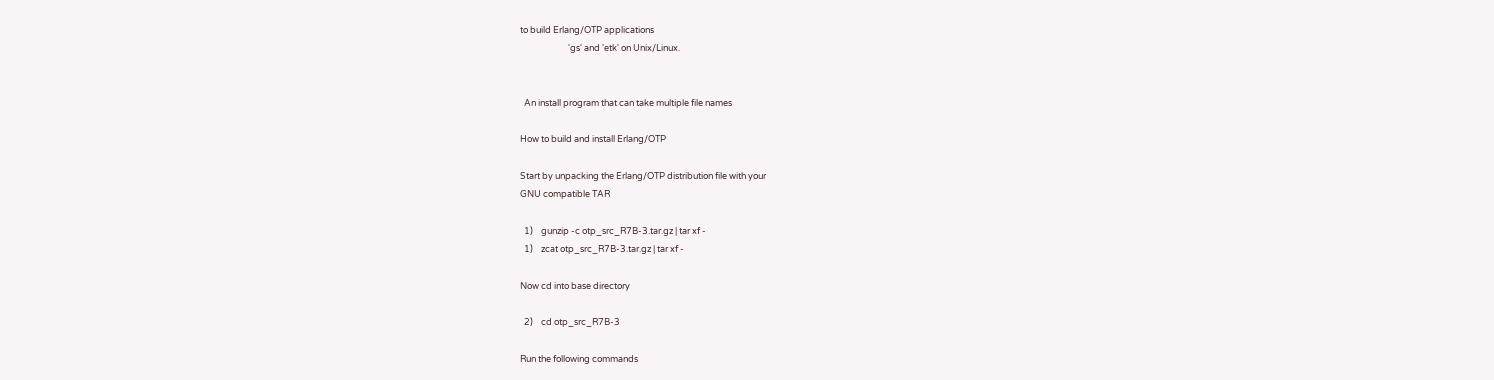to build Erlang/OTP applications
                        'gs' and 'etk' on Unix/Linux.


  An install program that can take multiple file names

How to build and install Erlang/OTP

Start by unpacking the Erlang/OTP distribution file with your
GNU compatible TAR

  1)    gunzip -c otp_src_R7B-3.tar.gz | tar xf -
  1)    zcat otp_src_R7B-3.tar.gz | tar xf -

Now cd into base directory

  2)    cd otp_src_R7B-3

Run the following commands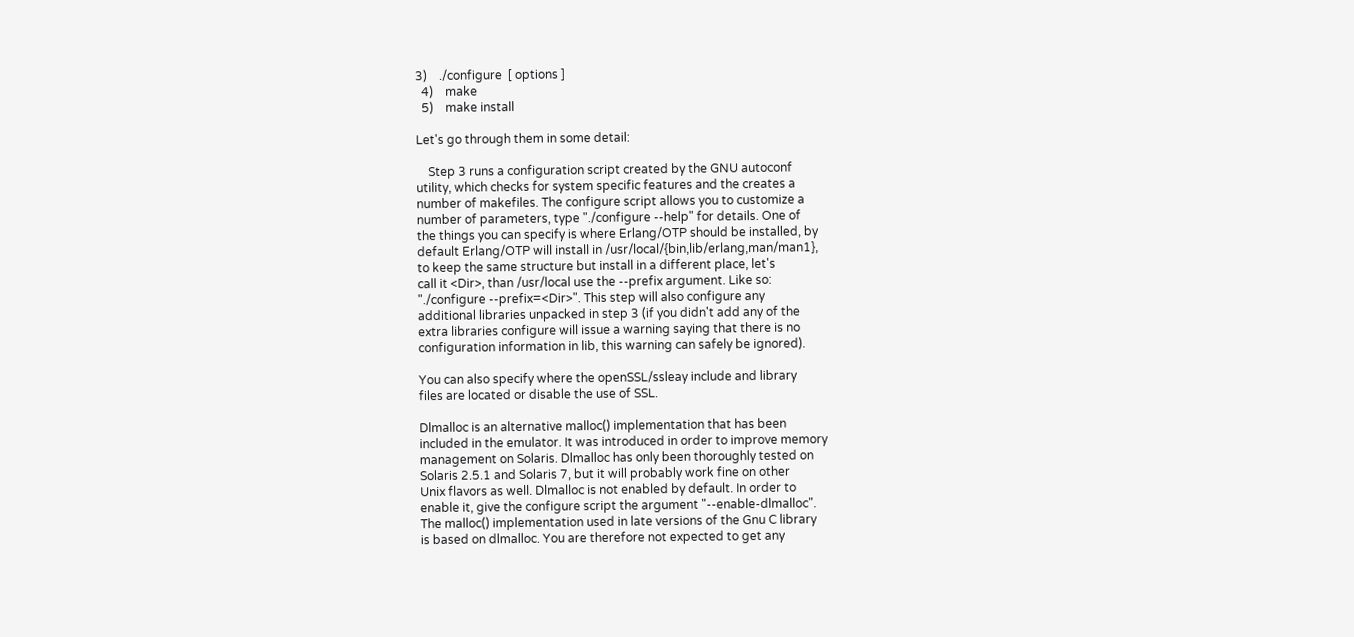3)    ./configure  [ options ]
  4)    make
  5)    make install

Let's go through them in some detail:

    Step 3 runs a configuration script created by the GNU autoconf
utility, which checks for system specific features and the creates a
number of makefiles. The configure script allows you to customize a
number of parameters, type "./configure --help" for details. One of
the things you can specify is where Erlang/OTP should be installed, by
default Erlang/OTP will install in /usr/local/{bin,lib/erlang,man/man1},
to keep the same structure but install in a different place, let's
call it <Dir>, than /usr/local use the --prefix argument. Like so:
"./configure --prefix=<Dir>". This step will also configure any
additional libraries unpacked in step 3 (if you didn't add any of the
extra libraries configure will issue a warning saying that there is no
configuration information in lib, this warning can safely be ignored).

You can also specify where the openSSL/ssleay include and library
files are located or disable the use of SSL.

Dlmalloc is an alternative malloc() implementation that has been
included in the emulator. It was introduced in order to improve memory
management on Solaris. Dlmalloc has only been thoroughly tested on
Solaris 2.5.1 and Solaris 7, but it will probably work fine on other
Unix flavors as well. Dlmalloc is not enabled by default. In order to
enable it, give the configure script the argument "--enable-dlmalloc".
The malloc() implementation used in late versions of the Gnu C library
is based on dlmalloc. You are therefore not expected to get any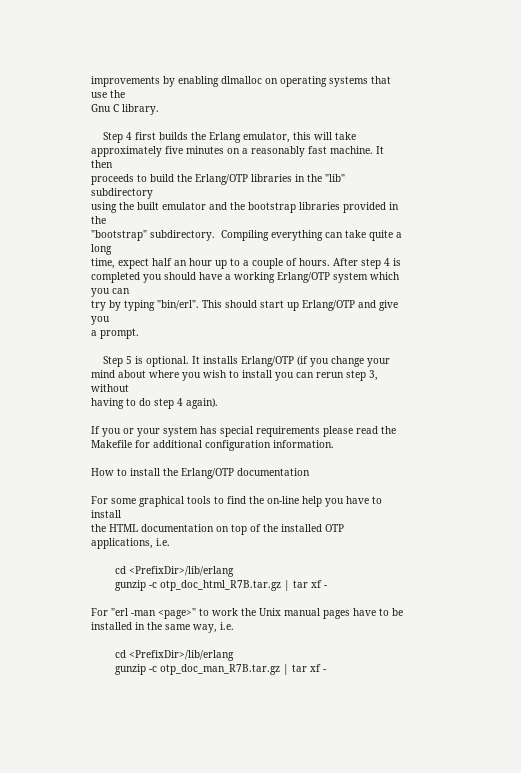improvements by enabling dlmalloc on operating systems that use the
Gnu C library.

    Step 4 first builds the Erlang emulator, this will take
approximately five minutes on a reasonably fast machine. It then
proceeds to build the Erlang/OTP libraries in the "lib" subdirectory
using the built emulator and the bootstrap libraries provided in the
"bootstrap" subdirectory.  Compiling everything can take quite a long
time, expect half an hour up to a couple of hours. After step 4 is
completed you should have a working Erlang/OTP system which you can
try by typing "bin/erl". This should start up Erlang/OTP and give you
a prompt.

    Step 5 is optional. It installs Erlang/OTP (if you change your
mind about where you wish to install you can rerun step 3, without
having to do step 4 again).

If you or your system has special requirements please read the
Makefile for additional configuration information.

How to install the Erlang/OTP documentation

For some graphical tools to find the on-line help you have to install
the HTML documentation on top of the installed OTP applications, i.e.

        cd <PrefixDir>/lib/erlang
        gunzip -c otp_doc_html_R7B.tar.gz | tar xf -

For "erl -man <page>" to work the Unix manual pages have to be
installed in the same way, i.e.

        cd <PrefixDir>/lib/erlang
        gunzip -c otp_doc_man_R7B.tar.gz | tar xf -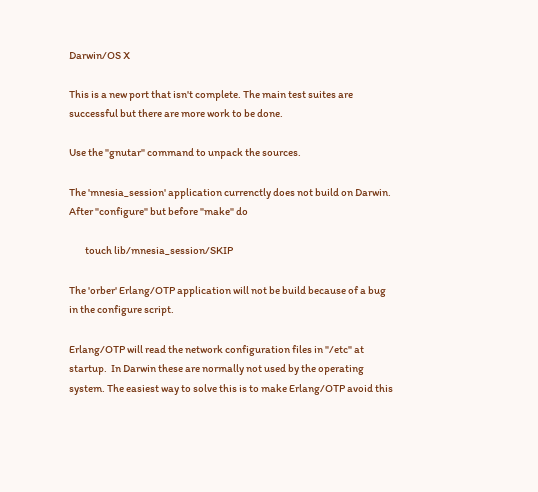Darwin/OS X

This is a new port that isn't complete. The main test suites are
successful but there are more work to be done.

Use the "gnutar" command to unpack the sources.

The 'mnesia_session' application currenctly does not build on Darwin.
After "configure" but before "make" do

        touch lib/mnesia_session/SKIP

The 'orber' Erlang/OTP application will not be build because of a bug
in the configure script.

Erlang/OTP will read the network configuration files in "/etc" at
startup.  In Darwin these are normally not used by the operating
system. The easiest way to solve this is to make Erlang/OTP avoid this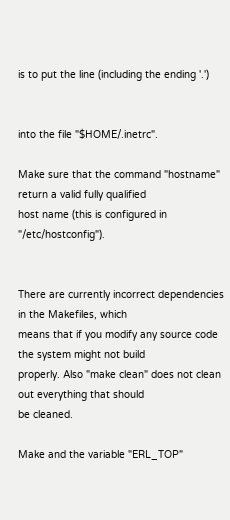is to put the line (including the ending '.')


into the file "$HOME/.inetrc".

Make sure that the command "hostname" return a valid fully qualified
host name (this is configured in "/etc/hostconfig").


There are currently incorrect dependencies in the Makefiles, which
means that if you modify any source code the system might not build
properly. Also "make clean" does not clean out everything that should
be cleaned.

Make and the variable "ERL_TOP"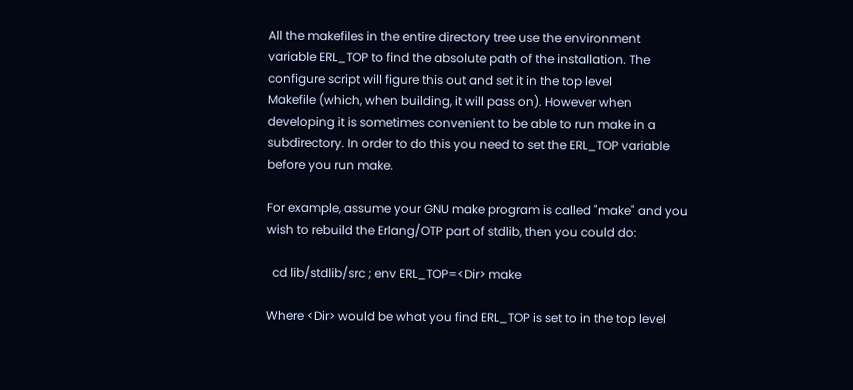All the makefiles in the entire directory tree use the environment
variable ERL_TOP to find the absolute path of the installation. The
configure script will figure this out and set it in the top level
Makefile (which, when building, it will pass on). However when
developing it is sometimes convenient to be able to run make in a
subdirectory. In order to do this you need to set the ERL_TOP variable
before you run make.

For example, assume your GNU make program is called "make" and you
wish to rebuild the Erlang/OTP part of stdlib, then you could do:

  cd lib/stdlib/src ; env ERL_TOP=<Dir> make

Where <Dir> would be what you find ERL_TOP is set to in the top level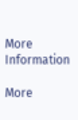More Information

More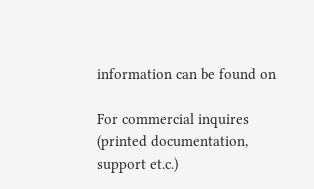information can be found on

For commercial inquires (printed documentation, support et.c.)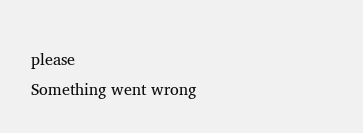please
Something went wrong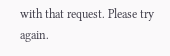with that request. Please try again.